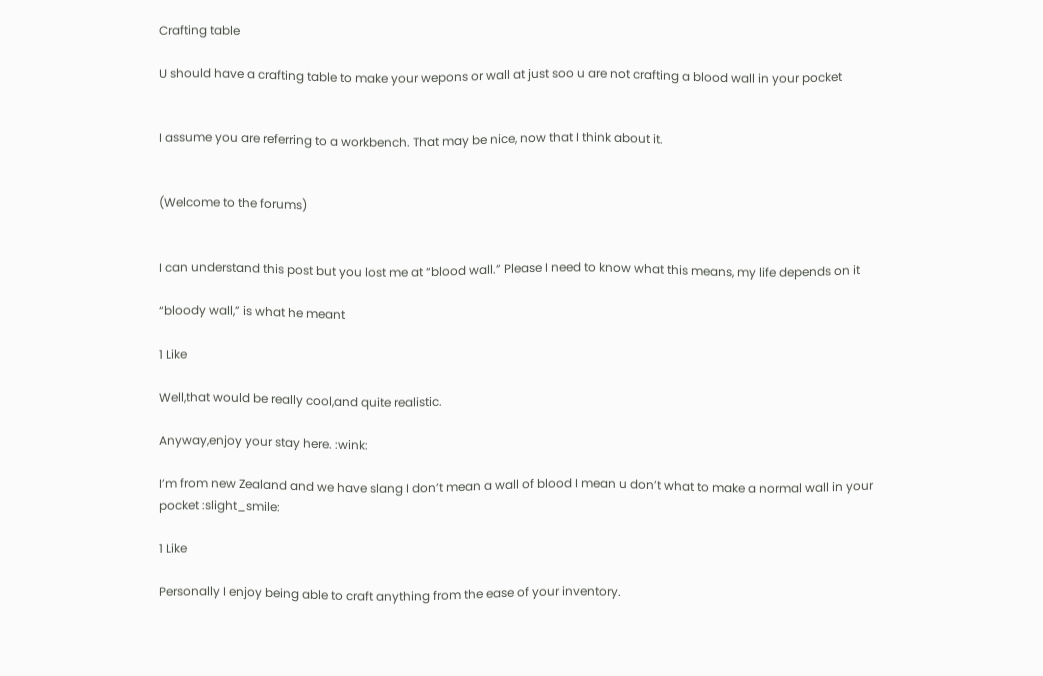Crafting table

U should have a crafting table to make your wepons or wall at just soo u are not crafting a blood wall in your pocket


I assume you are referring to a workbench. That may be nice, now that I think about it.


(Welcome to the forums)


I can understand this post but you lost me at “blood wall.” Please I need to know what this means, my life depends on it

“bloody wall,” is what he meant

1 Like

Well,that would be really cool,and quite realistic.

Anyway,enjoy your stay here. :wink:

I’m from new Zealand and we have slang I don’t mean a wall of blood I mean u don’t what to make a normal wall in your pocket :slight_smile:

1 Like

Personally I enjoy being able to craft anything from the ease of your inventory.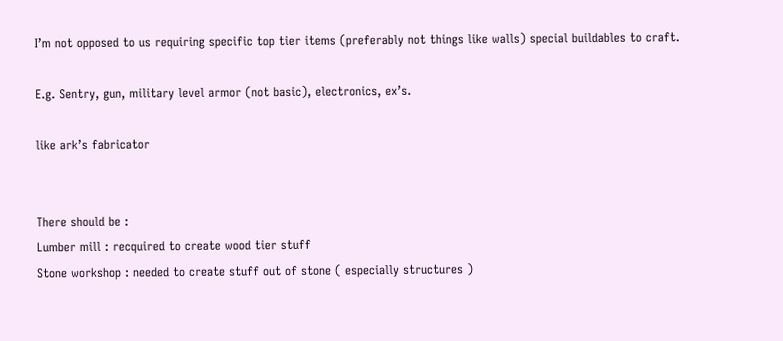I’m not opposed to us requiring specific top tier items (preferably not things like walls) special buildables to craft.

E.g. Sentry, gun, military level armor (not basic), electronics, ex’s.

like ark’s fabricator


There should be :
Lumber mill : recquired to create wood tier stuff
Stone workshop : needed to create stuff out of stone ( especially structures )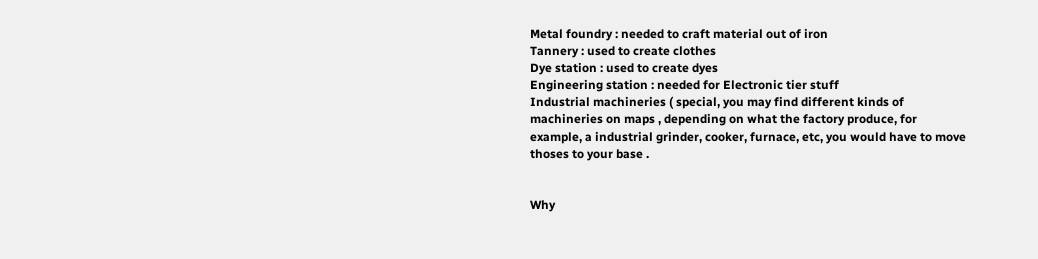Metal foundry : needed to craft material out of iron
Tannery : used to create clothes
Dye station : used to create dyes
Engineering station : needed for Electronic tier stuff
Industrial machineries ( special, you may find different kinds of machineries on maps , depending on what the factory produce, for example, a industrial grinder, cooker, furnace, etc, you would have to move thoses to your base .


Why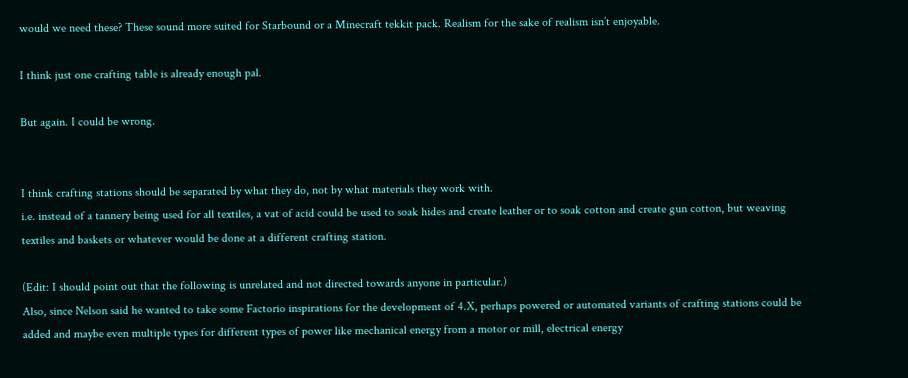would we need these? These sound more suited for Starbound or a Minecraft tekkit pack. Realism for the sake of realism isn’t enjoyable.

I think just one crafting table is already enough pal.

But again. I could be wrong.


I think crafting stations should be separated by what they do, not by what materials they work with.
i.e. instead of a tannery being used for all textiles, a vat of acid could be used to soak hides and create leather or to soak cotton and create gun cotton, but weaving textiles and baskets or whatever would be done at a different crafting station.

(Edit: I should point out that the following is unrelated and not directed towards anyone in particular.)
Also, since Nelson said he wanted to take some Factorio inspirations for the development of 4.X, perhaps powered or automated variants of crafting stations could be added and maybe even multiple types for different types of power like mechanical energy from a motor or mill, electrical energy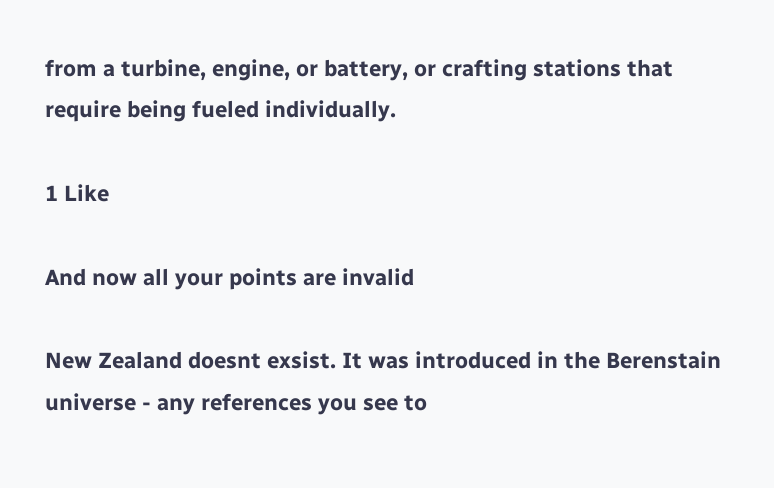from a turbine, engine, or battery, or crafting stations that require being fueled individually.

1 Like

And now all your points are invalid

New Zealand doesnt exsist. It was introduced in the Berenstain universe - any references you see to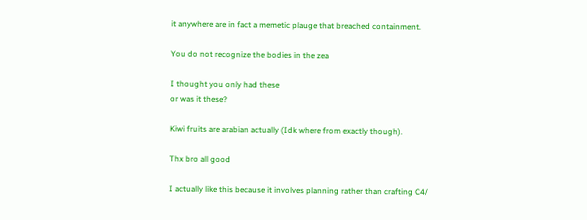it anywhere are in fact a memetic plauge that breached containment.

You do not recognize the bodies in the zea

I thought you only had these
or was it these?

Kiwi fruits are arabian actually (Idk where from exactly though).

Thx bro all good

I actually like this because it involves planning rather than crafting C4/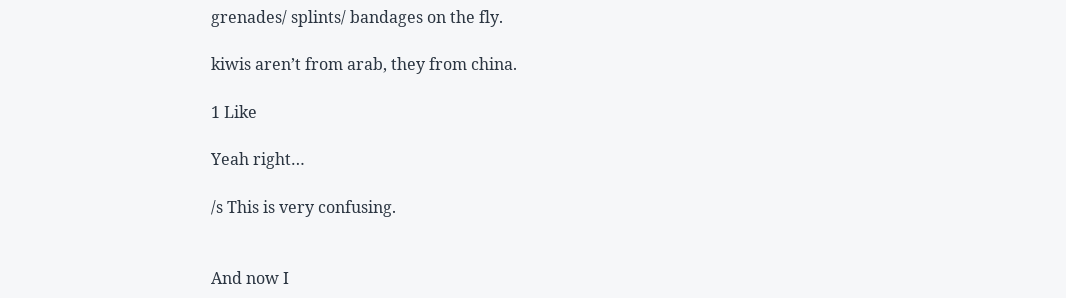grenades/ splints/ bandages on the fly.

kiwis aren’t from arab, they from china.

1 Like

Yeah right…

/s This is very confusing.


And now I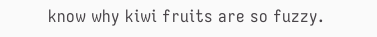know why kiwi fruits are so fuzzy.